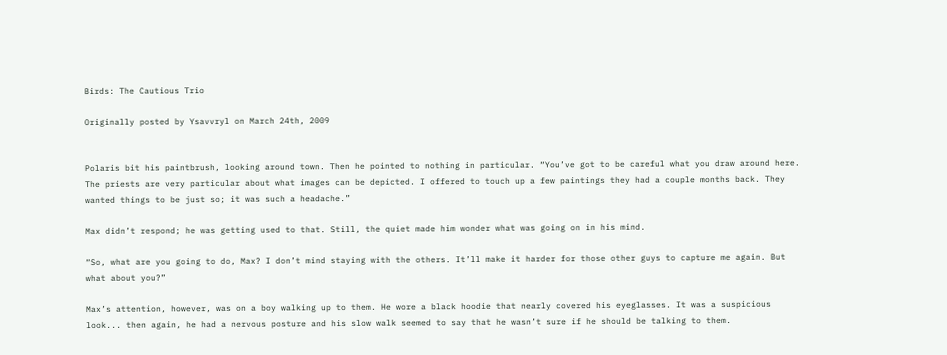Birds: The Cautious Trio

Originally posted by Ysavvryl on March 24th, 2009


Polaris bit his paintbrush, looking around town. Then he pointed to nothing in particular. “You’ve got to be careful what you draw around here. The priests are very particular about what images can be depicted. I offered to touch up a few paintings they had a couple months back. They wanted things to be just so; it was such a headache.”

Max didn’t respond; he was getting used to that. Still, the quiet made him wonder what was going on in his mind.

“So, what are you going to do, Max? I don’t mind staying with the others. It’ll make it harder for those other guys to capture me again. But what about you?”

Max’s attention, however, was on a boy walking up to them. He wore a black hoodie that nearly covered his eyeglasses. It was a suspicious look... then again, he had a nervous posture and his slow walk seemed to say that he wasn’t sure if he should be talking to them.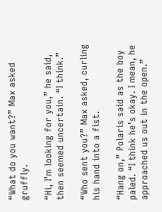“What do you want?” Max asked gruffly.

“Hi, I’m looking for you,” he said, then seemed uncertain. “I think.”

“Who sent you?” Max asked, curling his hand into a fist.

“Hang on,” Polaris said as the boy paled. “I think he’s okay. I mean, he approached us out in the open.”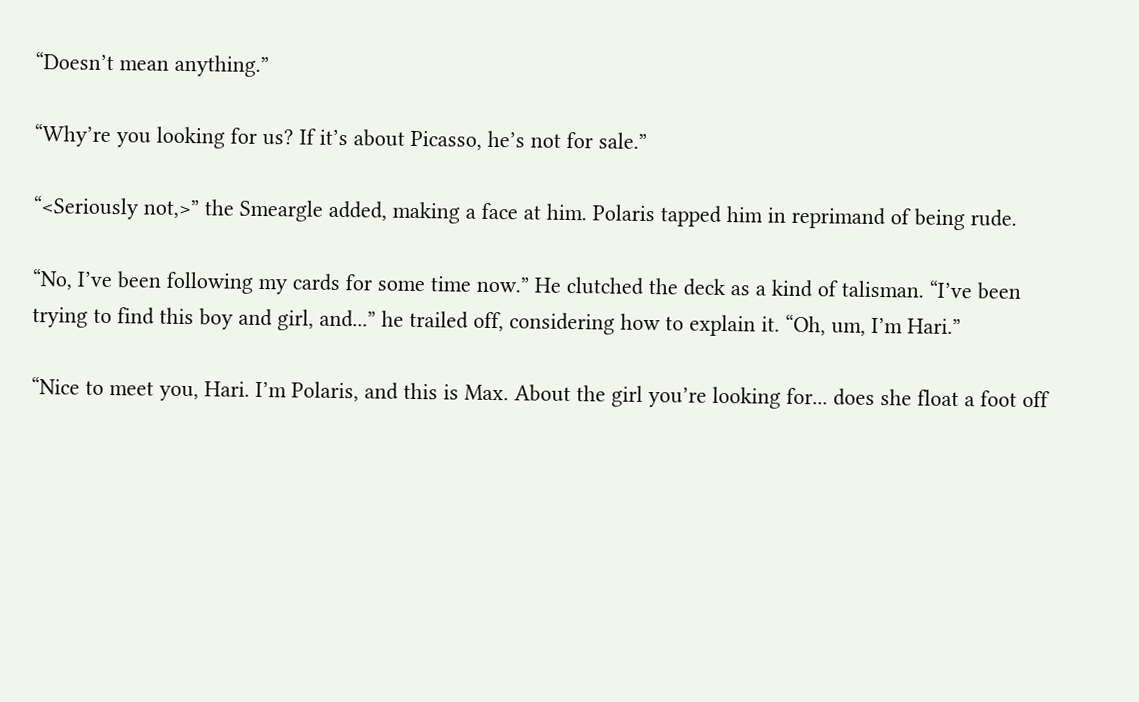“Doesn’t mean anything.”

“Why’re you looking for us? If it’s about Picasso, he’s not for sale.”

“<Seriously not,>” the Smeargle added, making a face at him. Polaris tapped him in reprimand of being rude.

“No, I’ve been following my cards for some time now.” He clutched the deck as a kind of talisman. “I’ve been trying to find this boy and girl, and...” he trailed off, considering how to explain it. “Oh, um, I’m Hari.”

“Nice to meet you, Hari. I’m Polaris, and this is Max. About the girl you’re looking for... does she float a foot off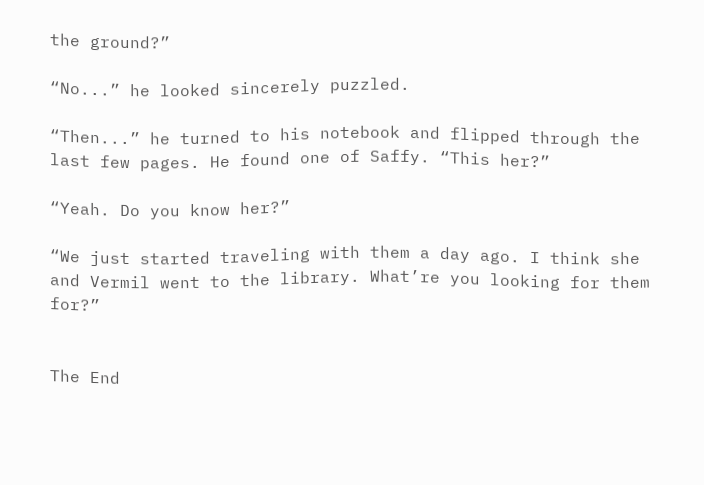the ground?”

“No...” he looked sincerely puzzled.

“Then...” he turned to his notebook and flipped through the last few pages. He found one of Saffy. “This her?”

“Yeah. Do you know her?”

“We just started traveling with them a day ago. I think she and Vermil went to the library. What’re you looking for them for?”


The End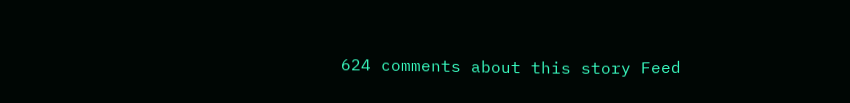624 comments about this story Feed